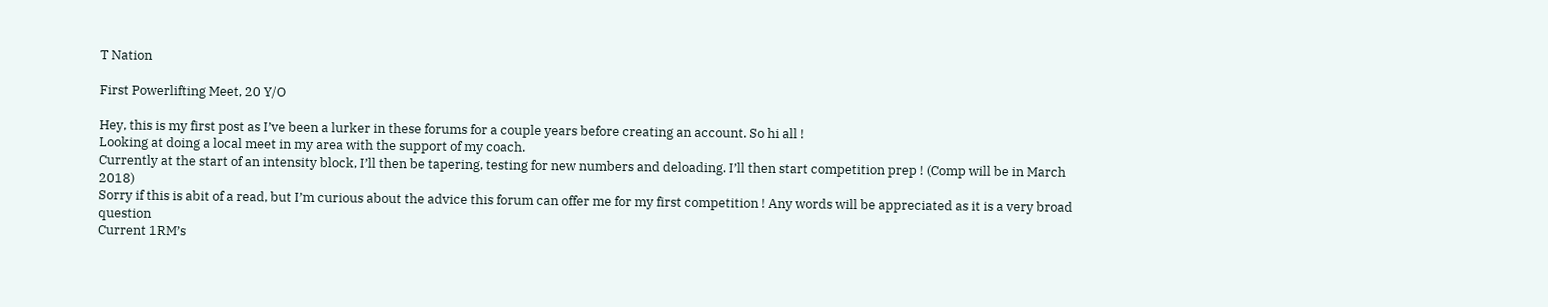T Nation

First Powerlifting Meet, 20 Y/O

Hey, this is my first post as I’ve been a lurker in these forums for a couple years before creating an account. So hi all !
Looking at doing a local meet in my area with the support of my coach.
Currently at the start of an intensity block, I’ll then be tapering, testing for new numbers and deloading. I’ll then start competition prep ! (Comp will be in March 2018)
Sorry if this is abit of a read, but I’m curious about the advice this forum can offer me for my first competition ! Any words will be appreciated as it is a very broad question
Current 1RM’s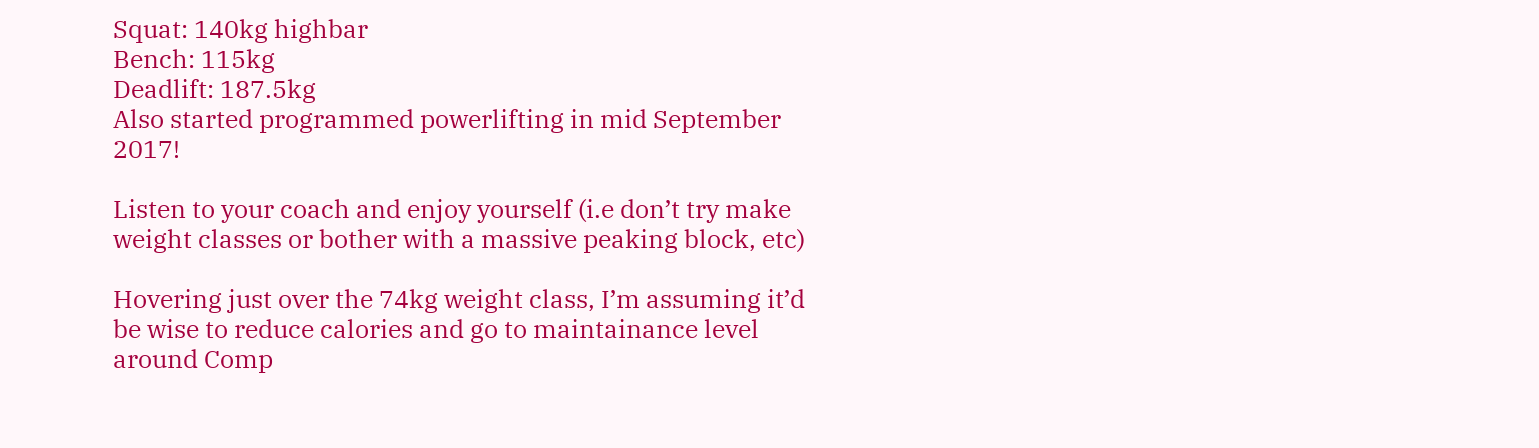Squat: 140kg highbar
Bench: 115kg
Deadlift: 187.5kg
Also started programmed powerlifting in mid September 2017!

Listen to your coach and enjoy yourself (i.e don’t try make weight classes or bother with a massive peaking block, etc)

Hovering just over the 74kg weight class, I’m assuming it’d be wise to reduce calories and go to maintainance level around Comp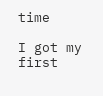time

I got my first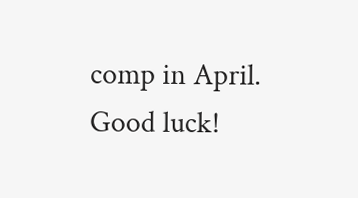comp in April. Good luck!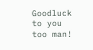Goodluck to you too man!